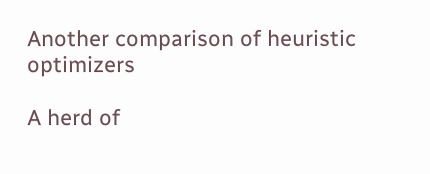Another comparison of heuristic optimizers

A herd of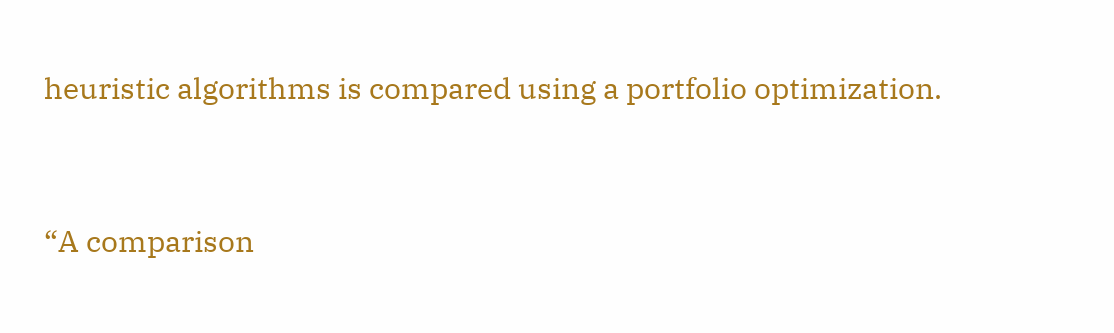heuristic algorithms is compared using a portfolio optimization.


“A comparison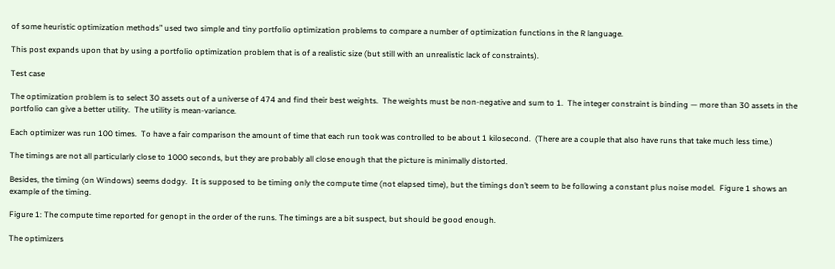of some heuristic optimization methods” used two simple and tiny portfolio optimization problems to compare a number of optimization functions in the R language.

This post expands upon that by using a portfolio optimization problem that is of a realistic size (but still with an unrealistic lack of constraints).

Test case

The optimization problem is to select 30 assets out of a universe of 474 and find their best weights.  The weights must be non-negative and sum to 1.  The integer constraint is binding — more than 30 assets in the portfolio can give a better utility.  The utility is mean-variance.

Each optimizer was run 100 times.  To have a fair comparison the amount of time that each run took was controlled to be about 1 kilosecond.  (There are a couple that also have runs that take much less time.)

The timings are not all particularly close to 1000 seconds, but they are probably all close enough that the picture is minimally distorted.

Besides, the timing (on Windows) seems dodgy.  It is supposed to be timing only the compute time (not elapsed time), but the timings don’t seem to be following a constant plus noise model.  Figure 1 shows an example of the timing.

Figure 1: The compute time reported for genopt in the order of the runs. The timings are a bit suspect, but should be good enough.

The optimizers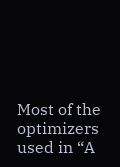Most of the optimizers used in “A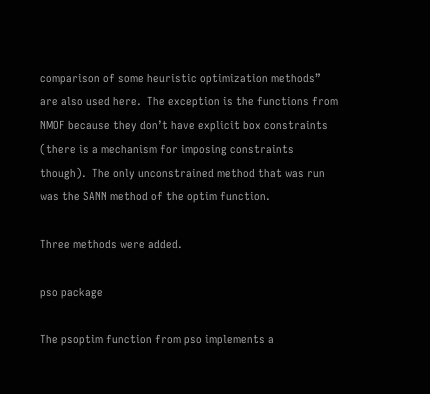comparison of some heuristic optimization methods” are also used here.  The exception is the functions from NMOF because they don’t have explicit box constraints (there is a mechanism for imposing constraints though).  The only unconstrained method that was run was the SANN method of the optim function.

Three methods were added.

pso package

The psoptim function from pso implements a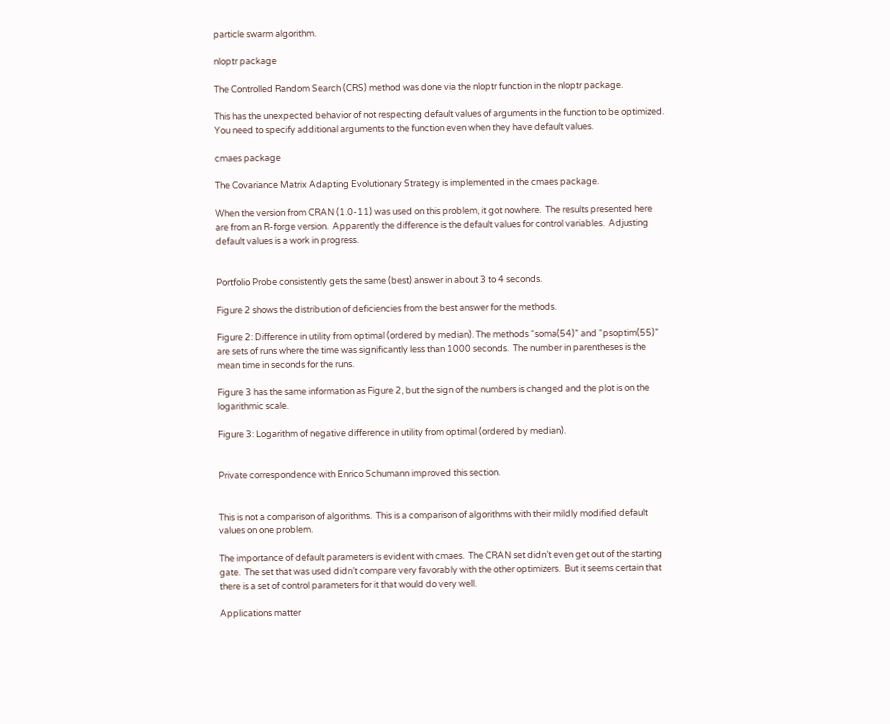particle swarm algorithm.

nloptr package

The Controlled Random Search (CRS) method was done via the nloptr function in the nloptr package.

This has the unexpected behavior of not respecting default values of arguments in the function to be optimized.  You need to specify additional arguments to the function even when they have default values.

cmaes package

The Covariance Matrix Adapting Evolutionary Strategy is implemented in the cmaes package.

When the version from CRAN (1.0-11) was used on this problem, it got nowhere.  The results presented here are from an R-forge version.  Apparently the difference is the default values for control variables.  Adjusting default values is a work in progress.


Portfolio Probe consistently gets the same (best) answer in about 3 to 4 seconds.

Figure 2 shows the distribution of deficiencies from the best answer for the methods.

Figure 2: Difference in utility from optimal (ordered by median). The methods “soma(54)” and “psoptim(55)” are sets of runs where the time was significantly less than 1000 seconds.  The number in parentheses is the mean time in seconds for the runs.

Figure 3 has the same information as Figure 2, but the sign of the numbers is changed and the plot is on the logarithmic scale.

Figure 3: Logarithm of negative difference in utility from optimal (ordered by median).


Private correspondence with Enrico Schumann improved this section.


This is not a comparison of algorithms.  This is a comparison of algorithms with their mildly modified default values on one problem.

The importance of default parameters is evident with cmaes.  The CRAN set didn’t even get out of the starting gate.  The set that was used didn’t compare very favorably with the other optimizers.  But it seems certain that there is a set of control parameters for it that would do very well.

Applications matter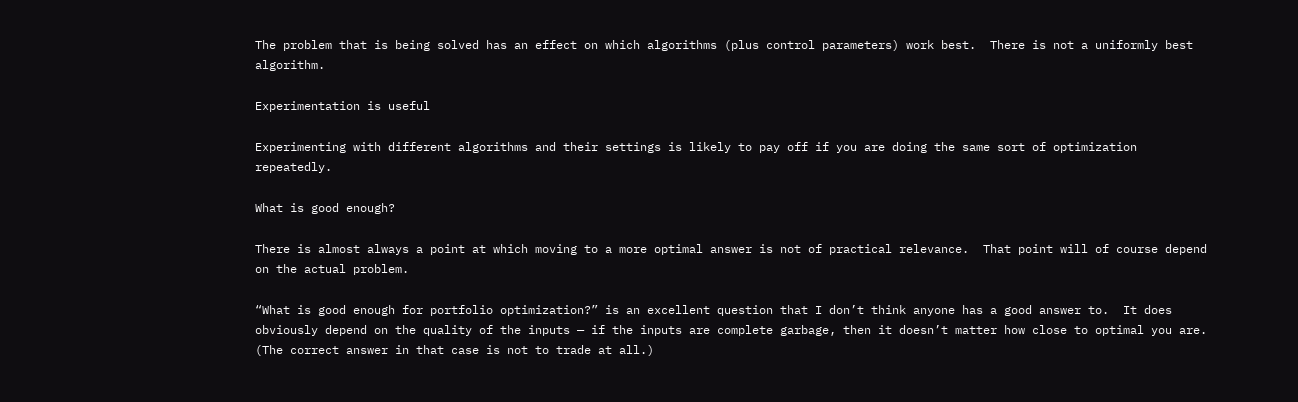The problem that is being solved has an effect on which algorithms (plus control parameters) work best.  There is not a uniformly best algorithm.

Experimentation is useful

Experimenting with different algorithms and their settings is likely to pay off if you are doing the same sort of optimization repeatedly.

What is good enough?

There is almost always a point at which moving to a more optimal answer is not of practical relevance.  That point will of course depend on the actual problem.

“What is good enough for portfolio optimization?” is an excellent question that I don’t think anyone has a good answer to.  It does obviously depend on the quality of the inputs — if the inputs are complete garbage, then it doesn’t matter how close to optimal you are.  (The correct answer in that case is not to trade at all.)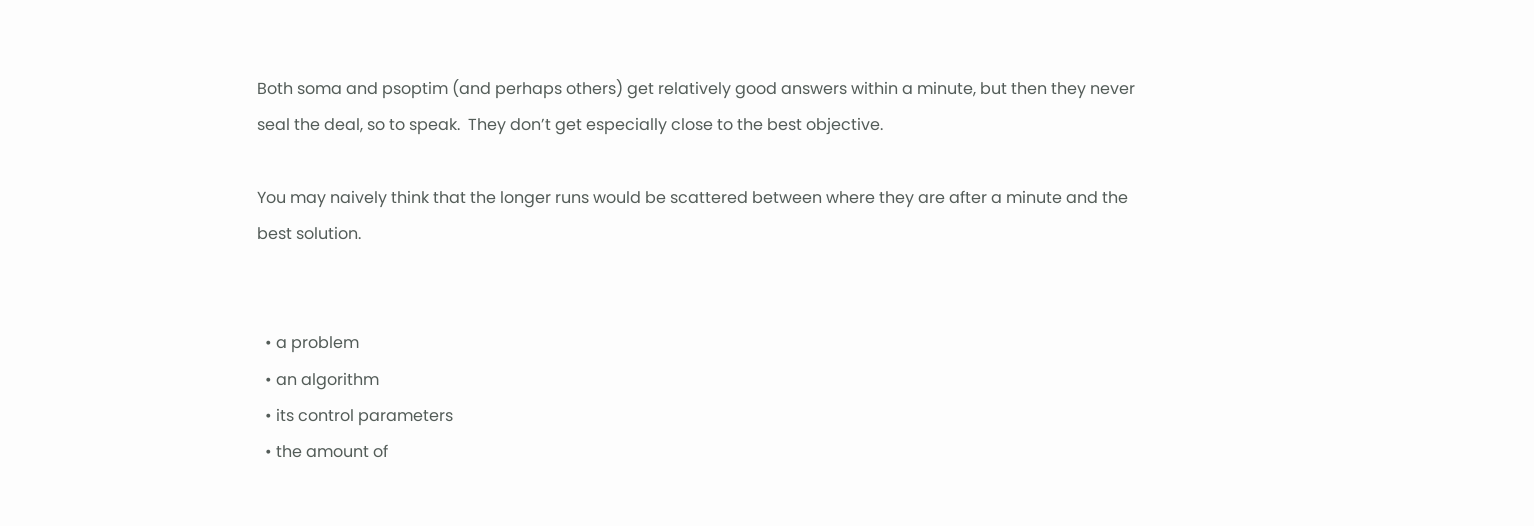Both soma and psoptim (and perhaps others) get relatively good answers within a minute, but then they never seal the deal, so to speak.  They don’t get especially close to the best objective.

You may naively think that the longer runs would be scattered between where they are after a minute and the best solution.


  • a problem
  • an algorithm
  • its control parameters
  • the amount of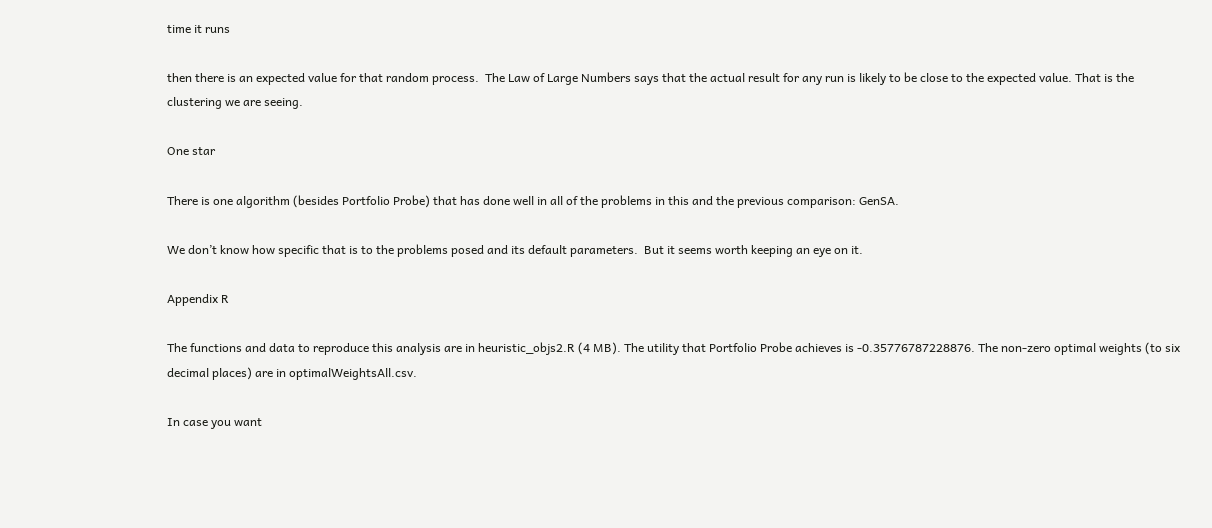time it runs

then there is an expected value for that random process.  The Law of Large Numbers says that the actual result for any run is likely to be close to the expected value. That is the clustering we are seeing.

One star

There is one algorithm (besides Portfolio Probe) that has done well in all of the problems in this and the previous comparison: GenSA.

We don’t know how specific that is to the problems posed and its default parameters.  But it seems worth keeping an eye on it.

Appendix R

The functions and data to reproduce this analysis are in heuristic_objs2.R (4 MB). The utility that Portfolio Probe achieves is -0.35776787228876. The non-zero optimal weights (to six decimal places) are in optimalWeightsAll.csv.

In case you want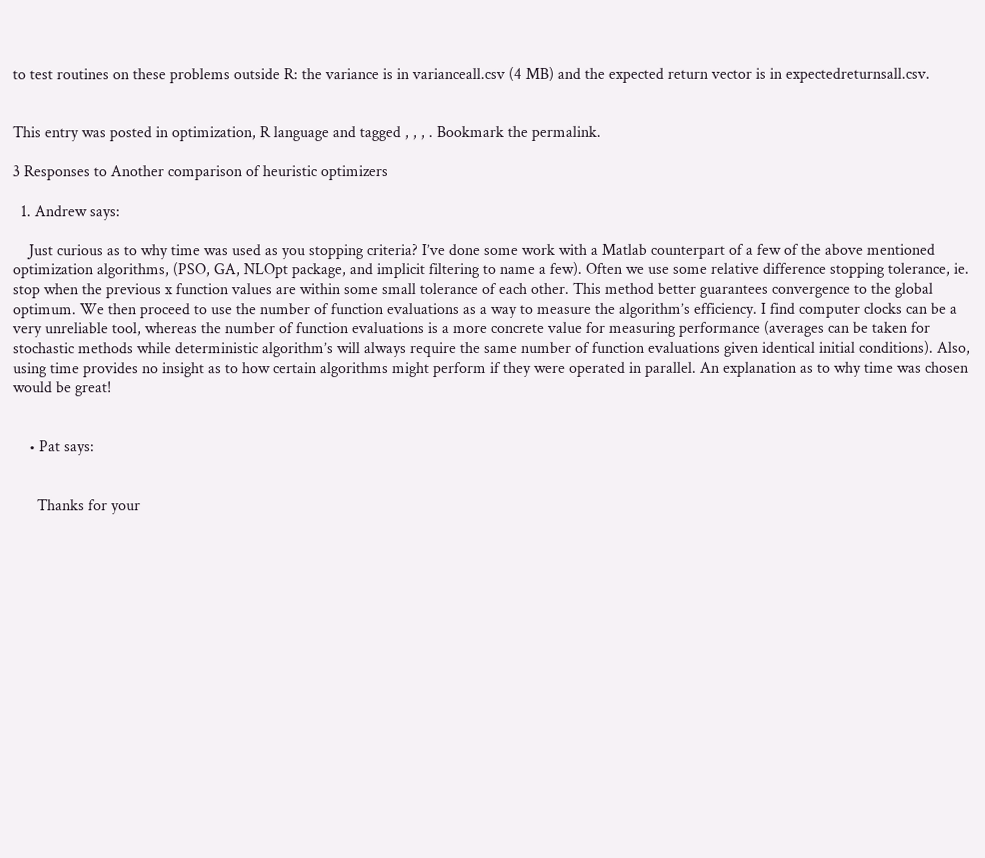to test routines on these problems outside R: the variance is in varianceall.csv (4 MB) and the expected return vector is in expectedreturnsall.csv.


This entry was posted in optimization, R language and tagged , , , . Bookmark the permalink.

3 Responses to Another comparison of heuristic optimizers

  1. Andrew says:

    Just curious as to why time was used as you stopping criteria? I’ve done some work with a Matlab counterpart of a few of the above mentioned optimization algorithms, (PSO, GA, NLOpt package, and implicit filtering to name a few). Often we use some relative difference stopping tolerance, ie. stop when the previous x function values are within some small tolerance of each other. This method better guarantees convergence to the global optimum. We then proceed to use the number of function evaluations as a way to measure the algorithm’s efficiency. I find computer clocks can be a very unreliable tool, whereas the number of function evaluations is a more concrete value for measuring performance (averages can be taken for stochastic methods while deterministic algorithm’s will always require the same number of function evaluations given identical initial conditions). Also, using time provides no insight as to how certain algorithms might perform if they were operated in parallel. An explanation as to why time was chosen would be great!


    • Pat says:


      Thanks for your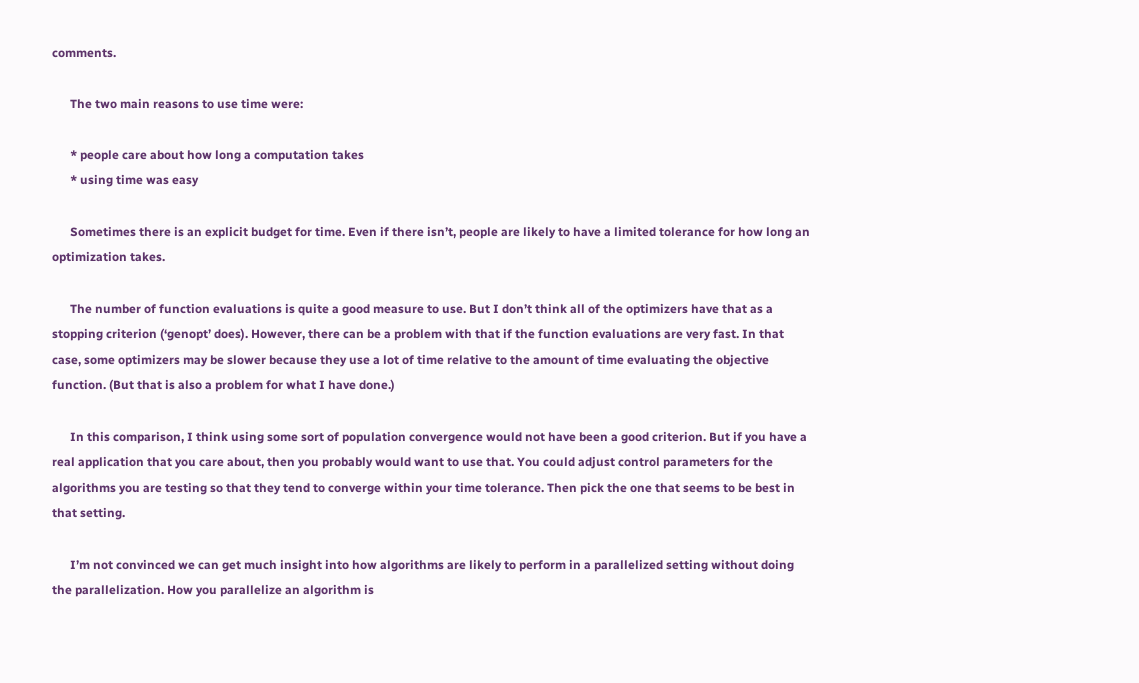comments.

      The two main reasons to use time were:

      * people care about how long a computation takes
      * using time was easy

      Sometimes there is an explicit budget for time. Even if there isn’t, people are likely to have a limited tolerance for how long an optimization takes.

      The number of function evaluations is quite a good measure to use. But I don’t think all of the optimizers have that as a stopping criterion (‘genopt’ does). However, there can be a problem with that if the function evaluations are very fast. In that case, some optimizers may be slower because they use a lot of time relative to the amount of time evaluating the objective function. (But that is also a problem for what I have done.)

      In this comparison, I think using some sort of population convergence would not have been a good criterion. But if you have a real application that you care about, then you probably would want to use that. You could adjust control parameters for the algorithms you are testing so that they tend to converge within your time tolerance. Then pick the one that seems to be best in that setting.

      I’m not convinced we can get much insight into how algorithms are likely to perform in a parallelized setting without doing the parallelization. How you parallelize an algorithm is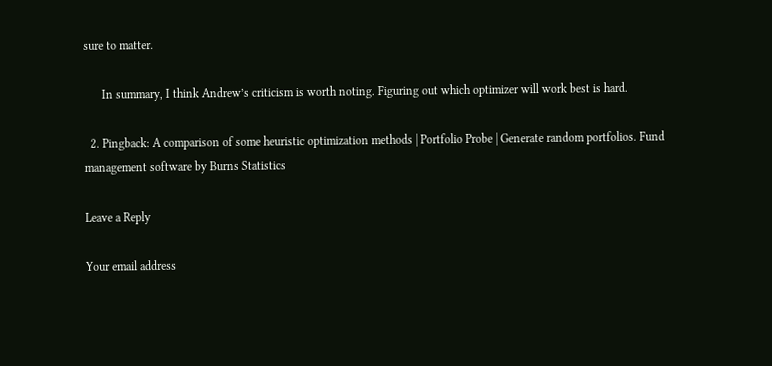sure to matter.

      In summary, I think Andrew’s criticism is worth noting. Figuring out which optimizer will work best is hard.

  2. Pingback: A comparison of some heuristic optimization methods | Portfolio Probe | Generate random portfolios. Fund management software by Burns Statistics

Leave a Reply

Your email address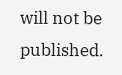will not be published.